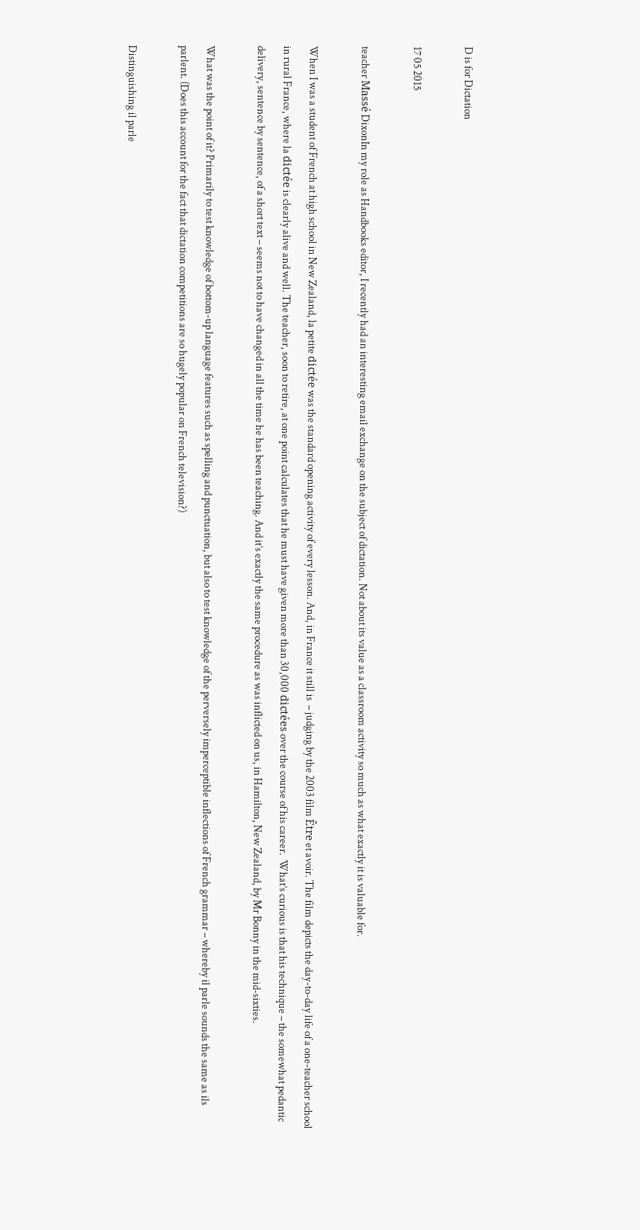D is for Dictation

17 05 2015

teacher Massé DixonIn my role as Handbooks editor, I recently had an interesting email exchange on the subject of dictation. Not about its value as a classroom activity so much as what exactly it is valuable for.

When I was a student of French at high school in New Zealand, la petite dictée was the standard opening activity of every lesson. And, in France it still is  – judging by the 2003 film Être et avoir. The film depicts the day-to-day life of a one-teacher school in rural France, where la dictée is clearly alive and well. The teacher, soon to retire, at one point calculates that he must have given more than 30,000 dictées over the course of his career.  What’s curious is that his technique – the somewhat pedantic delivery, sentence by sentence, of a short text – seems not to have changed in all the time he has been teaching. And it’s exactly the same procedure as was inflicted on us, in Hamilton, New Zealand, by Mr Bonny in the mid-sixties.

What was the point of it? Primarily to test knowledge of bottom-up language features such as spelling and punctuation, but also to test knowledge of the perversely imperceptible inflections of French grammar – whereby il parle sounds the same as ils parlent. (Does this account for the fact that dictation competitions are so hugely popular on French television?)

Distinguishing il parle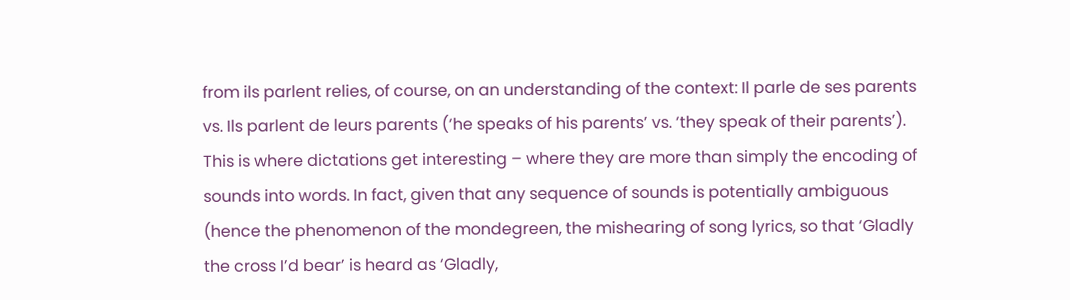from ils parlent relies, of course, on an understanding of the context: Il parle de ses parents vs. Ils parlent de leurs parents (‘he speaks of his parents’ vs. ‘they speak of their parents’). This is where dictations get interesting – where they are more than simply the encoding of sounds into words. In fact, given that any sequence of sounds is potentially ambiguous (hence the phenomenon of the mondegreen, the mishearing of song lyrics, so that ‘Gladly the cross I’d bear’ is heard as ‘Gladly,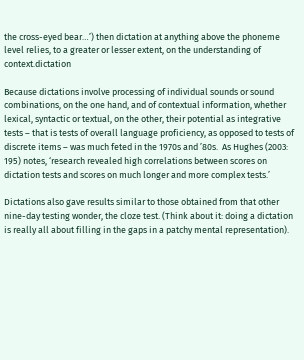the cross-eyed bear…’) then dictation at anything above the phoneme level relies, to a greater or lesser extent, on the understanding of context.dictation

Because dictations involve processing of individual sounds or sound combinations, on the one hand, and of contextual information, whether lexical, syntactic or textual, on the other, their potential as integrative tests – that is tests of overall language proficiency, as opposed to tests of discrete items – was much feted in the 1970s and ’80s.  As Hughes (2003: 195) notes, ‘research revealed high correlations between scores on dictation tests and scores on much longer and more complex tests.’

Dictations also gave results similar to those obtained from that other nine-day testing wonder, the cloze test. (Think about it: doing a dictation is really all about filling in the gaps in a patchy mental representation).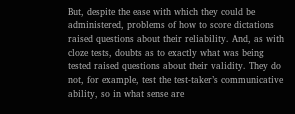But, despite the ease with which they could be administered, problems of how to score dictations raised questions about their reliability. And, as with cloze tests, doubts as to exactly what was being tested raised questions about their validity. They do not, for example, test the test-taker’s communicative ability, so in what sense are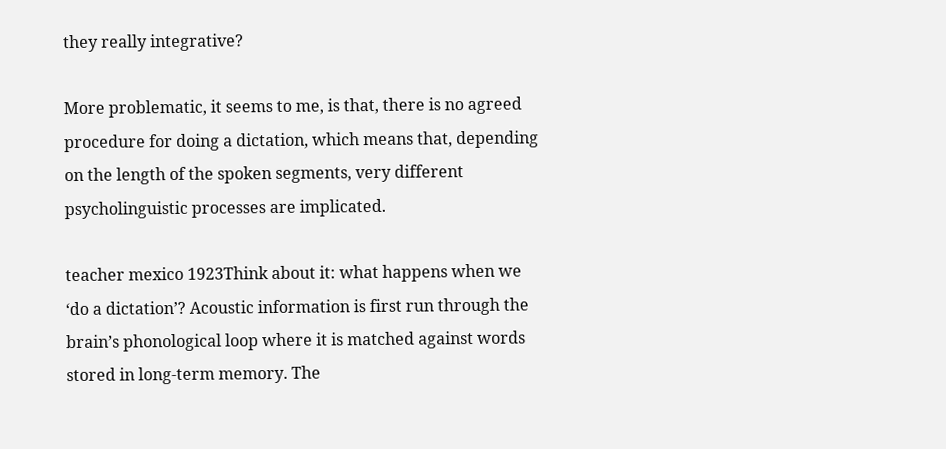they really integrative?

More problematic, it seems to me, is that, there is no agreed procedure for doing a dictation, which means that, depending on the length of the spoken segments, very different psycholinguistic processes are implicated.

teacher mexico 1923Think about it: what happens when we ‘do a dictation’? Acoustic information is first run through the brain’s phonological loop where it is matched against words stored in long-term memory. The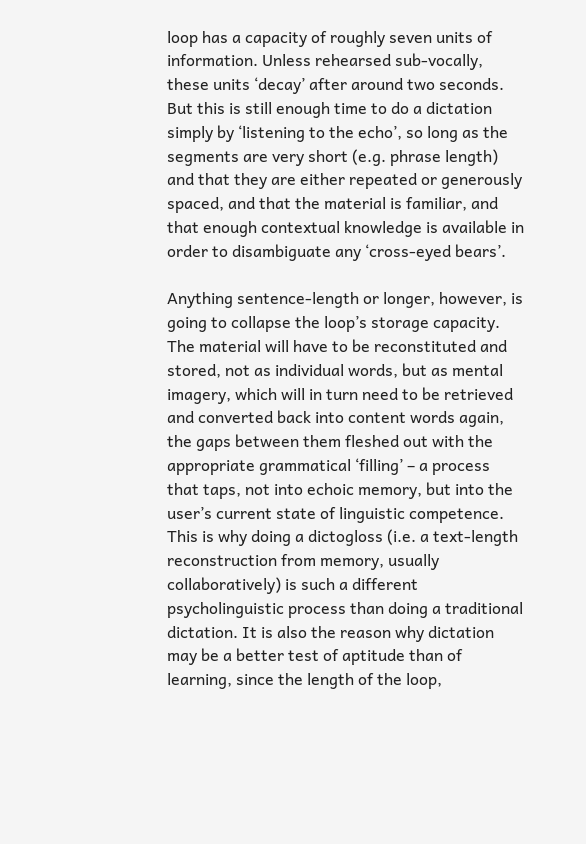loop has a capacity of roughly seven units of information. Unless rehearsed sub-vocally, these units ‘decay’ after around two seconds. But this is still enough time to do a dictation simply by ‘listening to the echo’, so long as the segments are very short (e.g. phrase length) and that they are either repeated or generously spaced, and that the material is familiar, and that enough contextual knowledge is available in order to disambiguate any ‘cross-eyed bears’.

Anything sentence-length or longer, however, is going to collapse the loop’s storage capacity. The material will have to be reconstituted and stored, not as individual words, but as mental imagery, which will in turn need to be retrieved and converted back into content words again, the gaps between them fleshed out with the appropriate grammatical ‘filling’ – a process that taps, not into echoic memory, but into the user’s current state of linguistic competence. This is why doing a dictogloss (i.e. a text-length reconstruction from memory, usually collaboratively) is such a different psycholinguistic process than doing a traditional dictation. It is also the reason why dictation may be a better test of aptitude than of learning, since the length of the loop,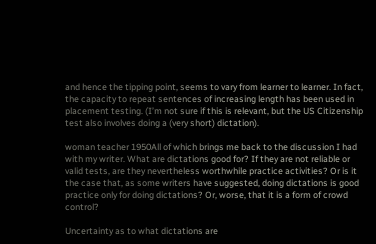and hence the tipping point, seems to vary from learner to learner. In fact, the capacity to repeat sentences of increasing length has been used in placement testing. (I’m not sure if this is relevant, but the US Citizenship test also involves doing a (very short) dictation).

woman teacher 1950All of which brings me back to the discussion I had with my writer. What are dictations good for? If they are not reliable or valid tests, are they nevertheless worthwhile practice activities? Or is it the case that, as some writers have suggested, doing dictations is good practice only for doing dictations? Or, worse, that it is a form of crowd control?

Uncertainty as to what dictations are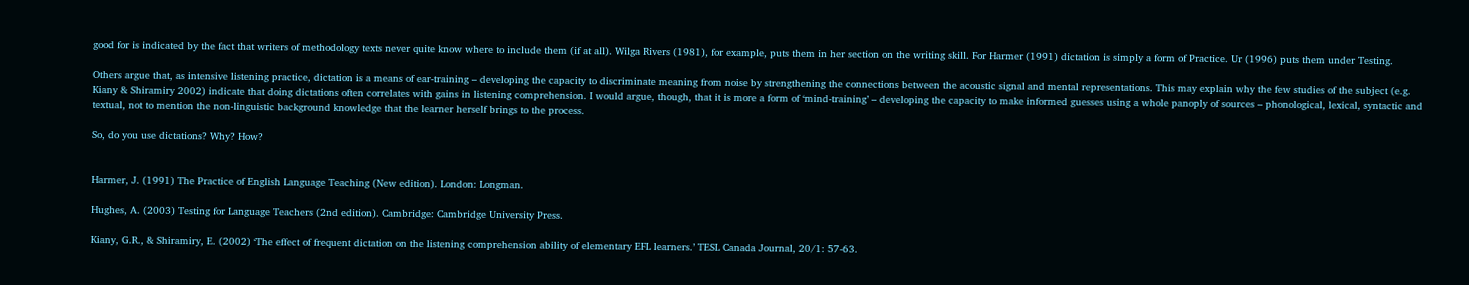good for is indicated by the fact that writers of methodology texts never quite know where to include them (if at all). Wilga Rivers (1981), for example, puts them in her section on the writing skill. For Harmer (1991) dictation is simply a form of Practice. Ur (1996) puts them under Testing.

Others argue that, as intensive listening practice, dictation is a means of ear-training – developing the capacity to discriminate meaning from noise by strengthening the connections between the acoustic signal and mental representations. This may explain why the few studies of the subject (e.g. Kiany & Shiramiry 2002) indicate that doing dictations often correlates with gains in listening comprehension. I would argue, though, that it is more a form of ‘mind-training’ – developing the capacity to make informed guesses using a whole panoply of sources – phonological, lexical, syntactic and textual, not to mention the non-linguistic background knowledge that the learner herself brings to the process.

So, do you use dictations? Why? How?


Harmer, J. (1991) The Practice of English Language Teaching (New edition). London: Longman.

Hughes, A. (2003) Testing for Language Teachers (2nd edition). Cambridge: Cambridge University Press.

Kiany, G.R., & Shiramiry, E. (2002) ‘The effect of frequent dictation on the listening comprehension ability of elementary EFL learners.’ TESL Canada Journal, 20/1: 57-63.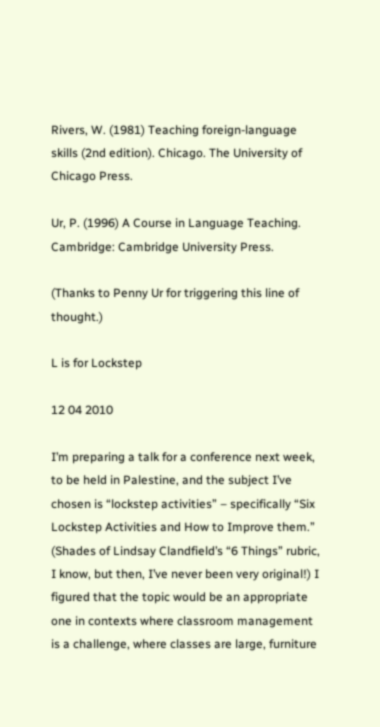Rivers, W. (1981) Teaching foreign-language skills (2nd edition). Chicago. The University of Chicago Press.

Ur, P. (1996) A Course in Language Teaching. Cambridge: Cambridge University Press.

(Thanks to Penny Ur for triggering this line of thought.)

L is for Lockstep

12 04 2010

I’m preparing a talk for a conference next week, to be held in Palestine, and the subject I’ve chosen is “lockstep activities” – specifically “Six Lockstep Activities and How to Improve them.” (Shades of Lindsay Clandfield’s “6 Things” rubric, I know, but then, I’ve never been very original!) I figured that the topic would be an appropriate one in contexts where classroom management is a challenge, where classes are large, furniture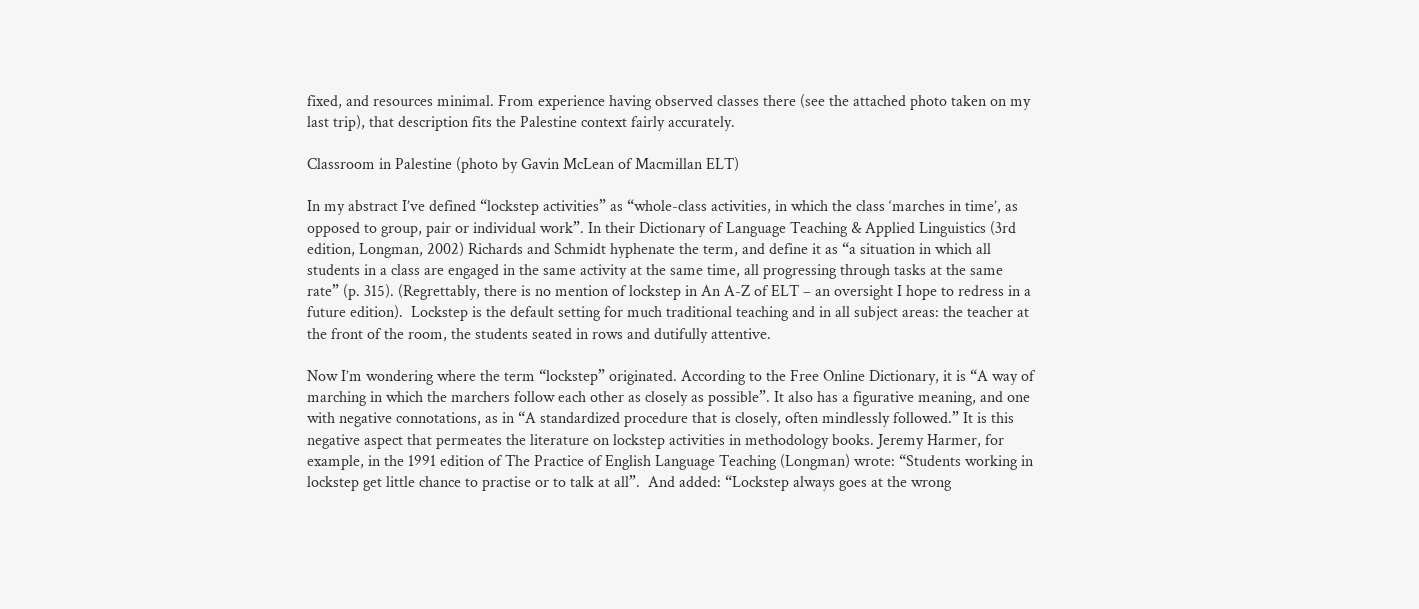fixed, and resources minimal. From experience having observed classes there (see the attached photo taken on my last trip), that description fits the Palestine context fairly accurately.

Classroom in Palestine (photo by Gavin McLean of Macmillan ELT)

In my abstract I’ve defined “lockstep activities” as “whole-class activities, in which the class ‘marches in time’, as opposed to group, pair or individual work”. In their Dictionary of Language Teaching & Applied Linguistics (3rd edition, Longman, 2002) Richards and Schmidt hyphenate the term, and define it as “a situation in which all students in a class are engaged in the same activity at the same time, all progressing through tasks at the same rate” (p. 315). (Regrettably, there is no mention of lockstep in An A-Z of ELT – an oversight I hope to redress in a future edition).  Lockstep is the default setting for much traditional teaching and in all subject areas: the teacher at the front of the room, the students seated in rows and dutifully attentive.

Now I’m wondering where the term “lockstep” originated. According to the Free Online Dictionary, it is “A way of marching in which the marchers follow each other as closely as possible”. It also has a figurative meaning, and one with negative connotations, as in “A standardized procedure that is closely, often mindlessly followed.” It is this negative aspect that permeates the literature on lockstep activities in methodology books. Jeremy Harmer, for example, in the 1991 edition of The Practice of English Language Teaching (Longman) wrote: “Students working in lockstep get little chance to practise or to talk at all”.  And added: “Lockstep always goes at the wrong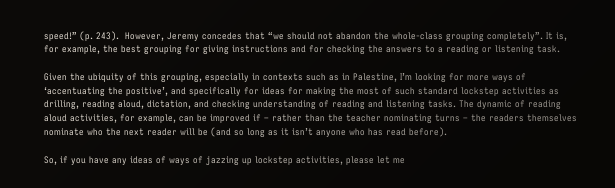speed!” (p. 243).  However, Jeremy concedes that “we should not abandon the whole-class grouping completely”. It is, for example, the best grouping for giving instructions and for checking the answers to a reading or listening task.

Given the ubiquity of this grouping, especially in contexts such as in Palestine, I’m looking for more ways of ‘accentuating the positive’, and specifically for ideas for making the most of such standard lockstep activities as drilling, reading aloud, dictation, and checking understanding of reading and listening tasks. The dynamic of reading aloud activities, for example, can be improved if – rather than the teacher nominating turns – the readers themselves nominate who the next reader will be (and so long as it isn’t anyone who has read before).

So, if you have any ideas of ways of jazzing up lockstep activities, please let me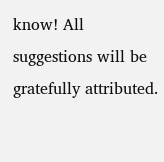know! All suggestions will be gratefully attributed.